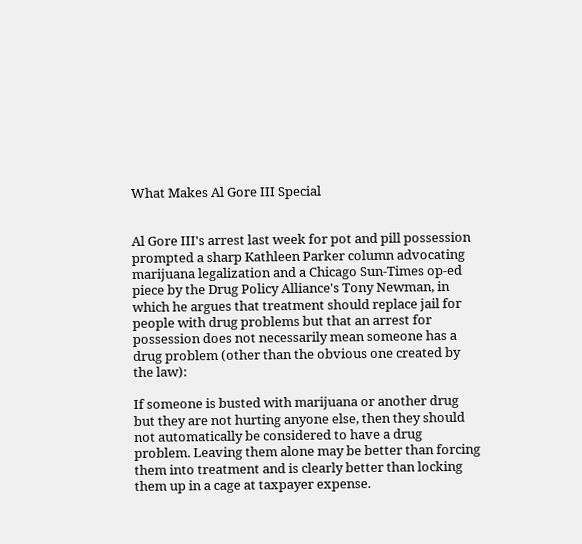What Makes Al Gore III Special


Al Gore III's arrest last week for pot and pill possession prompted a sharp Kathleen Parker column advocating marijuana legalization and a Chicago Sun-Times op-ed piece by the Drug Policy Alliance's Tony Newman, in which he argues that treatment should replace jail for people with drug problems but that an arrest for possession does not necessarily mean someone has a drug problem (other than the obvious one created by the law):

If someone is busted with marijuana or another drug but they are not hurting anyone else, then they should not automatically be considered to have a drug problem. Leaving them alone may be better than forcing them into treatment and is clearly better than locking them up in a cage at taxpayer expense.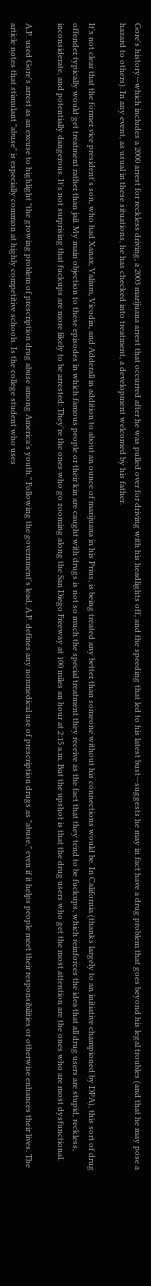Gore's history—which includes a 2000 arrest for reckless driving, a 2003 marijuana arrest that occurred after he was pulled over for driving with his headlights off, and the speeding that led to his latest bust—suggests he may in fact have a drug problem that goes beyond his legal troubles (and that he may pose a hazard to others). In any event, as usual in these situations, he has checked into treatment, a development welcomed by his father.

It's not clear that the former vice president's son, who had Xanax, Valium, Vicodin, and Adderall in addition to about an ounce of marijuana in his Prius, is being treated any better than someone without his connections would be. In California (thanks largely to an initiative championed by DPA), this sort of drug offender typically would get treatment rather than jail. My main objection to these episodes in which famous people or their kin are caught with drugs is not so much the special treatment they receive as the fact that they tend to be fuckups, which reinforces the idea that all drug users are stupid, reckless, inconsiderate, and potentially dangerous. It's not surprising that fuckups are more likely to be arrested: They're the ones who go zooming along the San Diego Freeway at 100 miles an hour at 2:15 a.m. But the upshot is that the drug users who get the most attention are the ones who are most dysfunctional.

A.P. used Gore's arrest as an excuse to highlight "the growing problem of prescription drug abuse among America's youth." Following the government's lead, A.P. defines any nonmedical use of prescription drugs as "abuse," even if it helps people meet their responsibilities or otherwise enhances their lives. The article notes that stimulant "abuse" is especially common at highly competitive schools. Is the college student who uses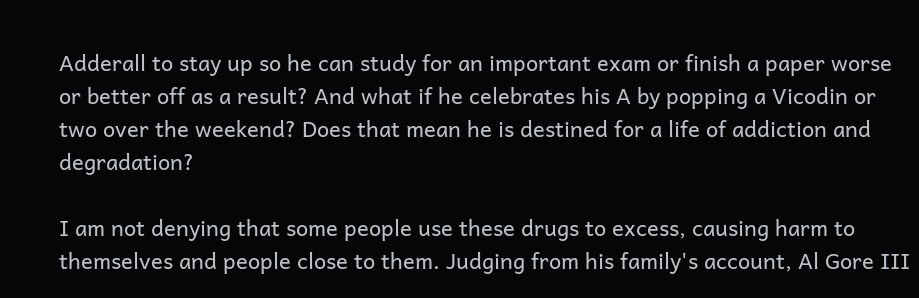Adderall to stay up so he can study for an important exam or finish a paper worse or better off as a result? And what if he celebrates his A by popping a Vicodin or two over the weekend? Does that mean he is destined for a life of addiction and degradation?

I am not denying that some people use these drugs to excess, causing harm to themselves and people close to them. Judging from his family's account, Al Gore III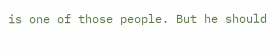is one of those people. But he should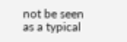not be seen as a typical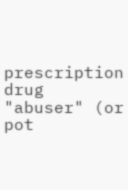prescription drug "abuser" (or pot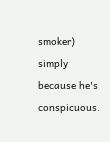smoker) simply because he's conspicuous.